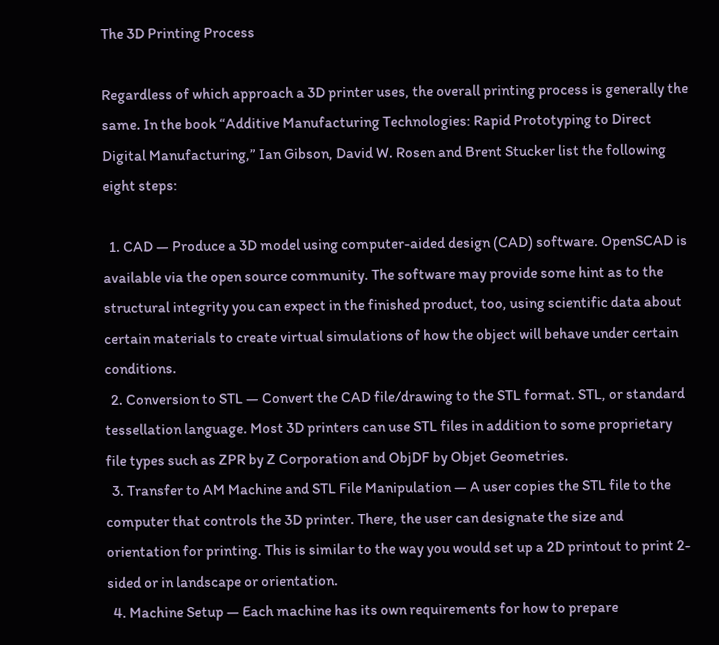The 3D Printing Process

Regardless of which approach a 3D printer uses, the overall printing process is generally the same. In the book “Additive Manufacturing Technologies: Rapid Prototyping to Direct Digital Manufacturing,” Ian Gibson, David W. Rosen and Brent Stucker list the following eight steps:

  1. CAD — Produce a 3D model using computer-aided design (CAD) software. OpenSCAD is available via the open source community. The software may provide some hint as to the structural integrity you can expect in the finished product, too, using scientific data about certain materials to create virtual simulations of how the object will behave under certain conditions.
  2. Conversion to STL — Convert the CAD file/drawing to the STL format. STL, or standard tessellation language. Most 3D printers can use STL files in addition to some proprietary file types such as ZPR by Z Corporation and ObjDF by Objet Geometries.
  3. Transfer to AM Machine and STL File Manipulation — A user copies the STL file to the computer that controls the 3D printer. There, the user can designate the size and orientation for printing. This is similar to the way you would set up a 2D printout to print 2-sided or in landscape or orientation.
  4. Machine Setup — Each machine has its own requirements for how to prepare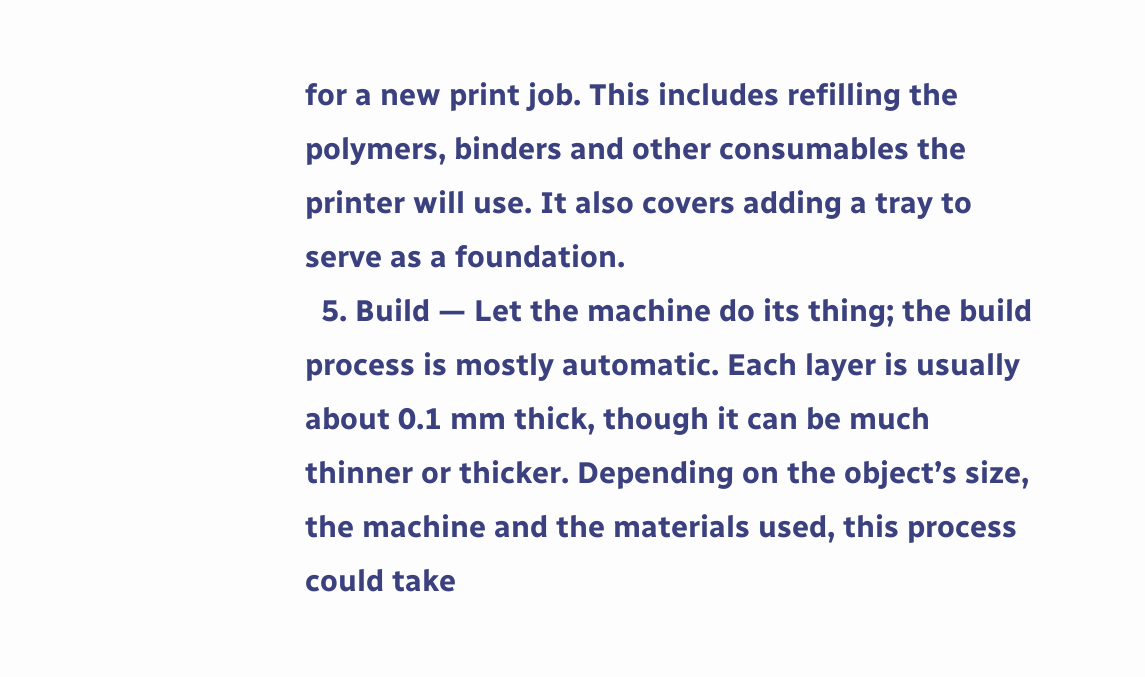for a new print job. This includes refilling the polymers, binders and other consumables the printer will use. It also covers adding a tray to serve as a foundation.
  5. Build — Let the machine do its thing; the build process is mostly automatic. Each layer is usually about 0.1 mm thick, though it can be much thinner or thicker. Depending on the object’s size, the machine and the materials used, this process could take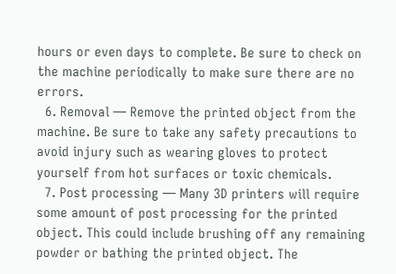hours or even days to complete. Be sure to check on the machine periodically to make sure there are no errors.
  6. Removal — Remove the printed object from the machine. Be sure to take any safety precautions to avoid injury such as wearing gloves to protect yourself from hot surfaces or toxic chemicals.
  7. Post processing — Many 3D printers will require some amount of post processing for the printed object. This could include brushing off any remaining powder or bathing the printed object. The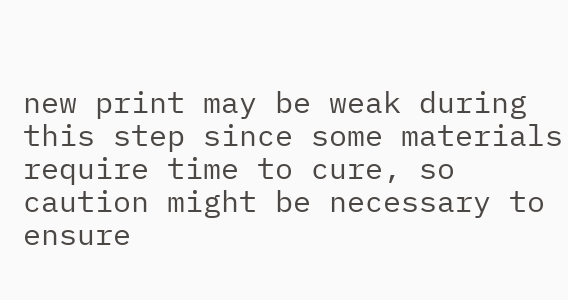new print may be weak during this step since some materials require time to cure, so caution might be necessary to ensure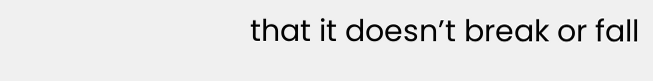that it doesn’t break or fall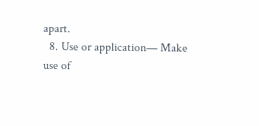apart.
  8. Use or application— Make use of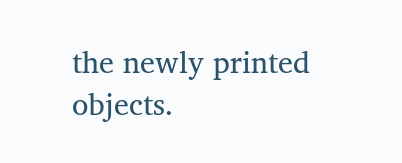the newly printed objects.